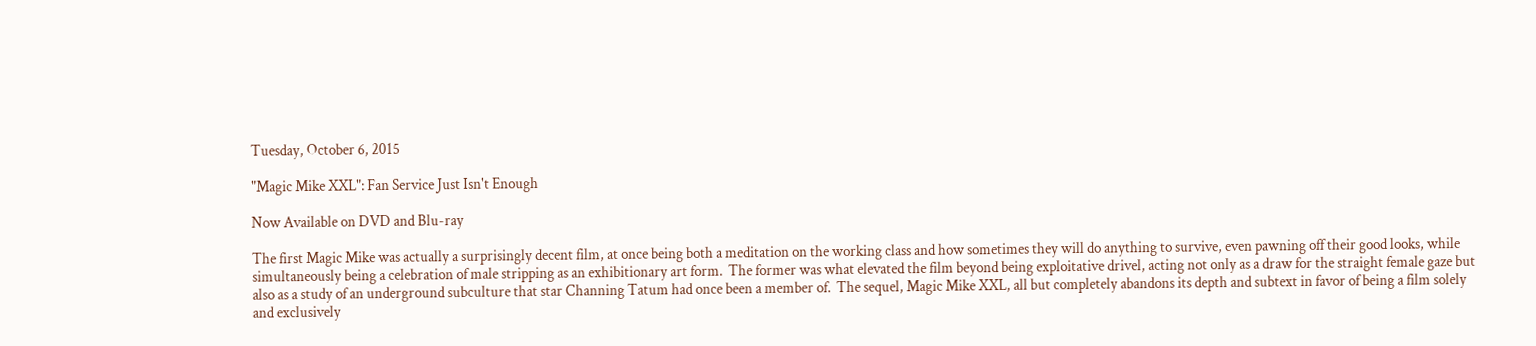Tuesday, October 6, 2015

"Magic Mike XXL": Fan Service Just Isn't Enough

Now Available on DVD and Blu-ray

The first Magic Mike was actually a surprisingly decent film, at once being both a meditation on the working class and how sometimes they will do anything to survive, even pawning off their good looks, while simultaneously being a celebration of male stripping as an exhibitionary art form.  The former was what elevated the film beyond being exploitative drivel, acting not only as a draw for the straight female gaze but also as a study of an underground subculture that star Channing Tatum had once been a member of.  The sequel, Magic Mike XXL, all but completely abandons its depth and subtext in favor of being a film solely and exclusively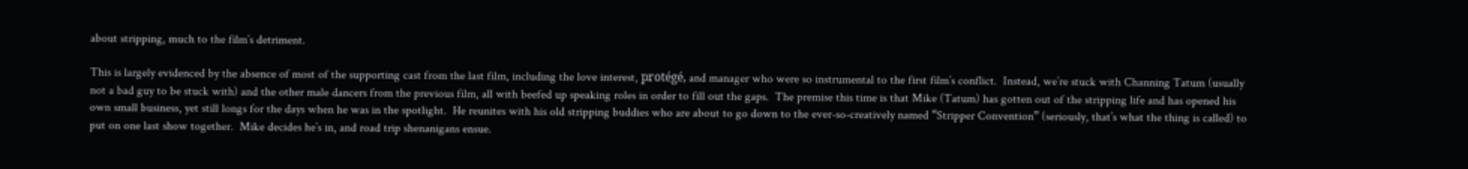about stripping, much to the film’s detriment.

This is largely evidenced by the absence of most of the supporting cast from the last film, including the love interest, protégé, and manager who were so instrumental to the first film’s conflict.  Instead, we’re stuck with Channing Tatum (usually not a bad guy to be stuck with) and the other male dancers from the previous film, all with beefed up speaking roles in order to fill out the gaps.  The premise this time is that Mike (Tatum) has gotten out of the stripping life and has opened his own small business, yet still longs for the days when he was in the spotlight.  He reunites with his old stripping buddies who are about to go down to the ever-so-creatively named “Stripper Convention” (seriously, that’s what the thing is called) to put on one last show together.  Mike decides he’s in, and road trip shenanigans ensue.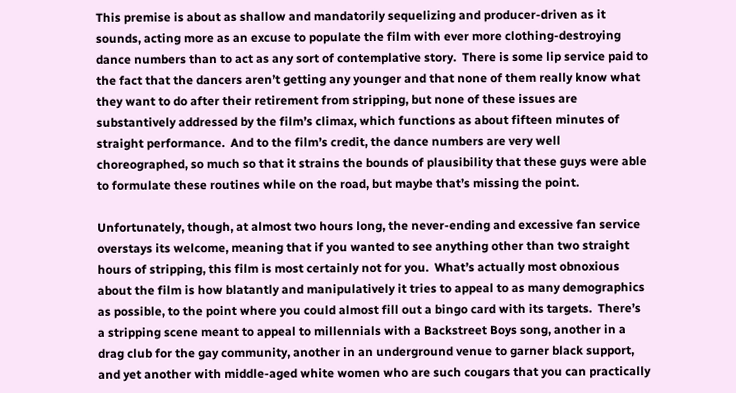This premise is about as shallow and mandatorily sequelizing and producer-driven as it sounds, acting more as an excuse to populate the film with ever more clothing-destroying dance numbers than to act as any sort of contemplative story.  There is some lip service paid to the fact that the dancers aren’t getting any younger and that none of them really know what they want to do after their retirement from stripping, but none of these issues are substantively addressed by the film’s climax, which functions as about fifteen minutes of straight performance.  And to the film’s credit, the dance numbers are very well choreographed, so much so that it strains the bounds of plausibility that these guys were able to formulate these routines while on the road, but maybe that’s missing the point.

Unfortunately, though, at almost two hours long, the never-ending and excessive fan service overstays its welcome, meaning that if you wanted to see anything other than two straight hours of stripping, this film is most certainly not for you.  What’s actually most obnoxious about the film is how blatantly and manipulatively it tries to appeal to as many demographics as possible, to the point where you could almost fill out a bingo card with its targets.  There’s a stripping scene meant to appeal to millennials with a Backstreet Boys song, another in a drag club for the gay community, another in an underground venue to garner black support, and yet another with middle-aged white women who are such cougars that you can practically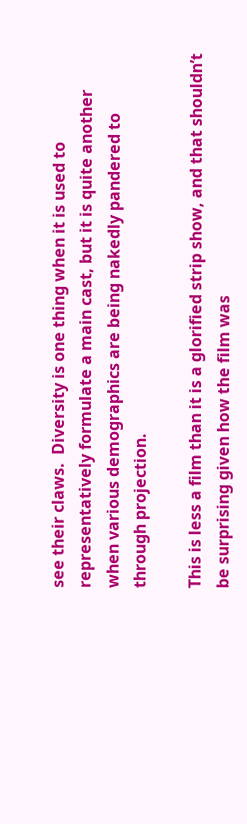see their claws.  Diversity is one thing when it is used to representatively formulate a main cast, but it is quite another when various demographics are being nakedly pandered to through projection.

This is less a film than it is a glorified strip show, and that shouldn’t be surprising given how the film was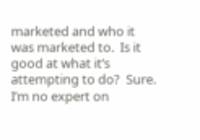marketed and who it was marketed to.  Is it good at what it’s attempting to do?  Sure.  I’m no expert on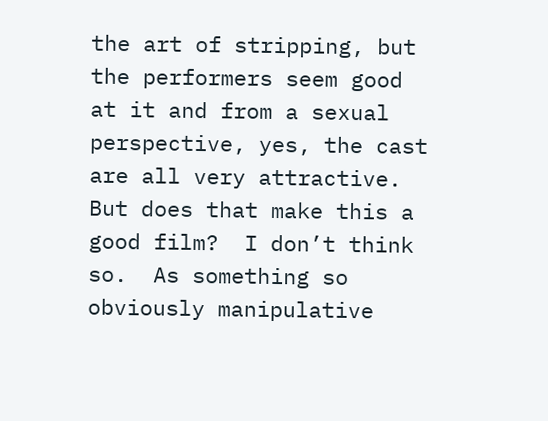the art of stripping, but the performers seem good at it and from a sexual perspective, yes, the cast are all very attractive.  But does that make this a good film?  I don’t think so.  As something so obviously manipulative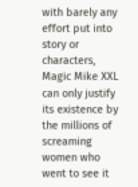with barely any effort put into story or characters, Magic Mike XXL can only justify its existence by the millions of screaming women who went to see it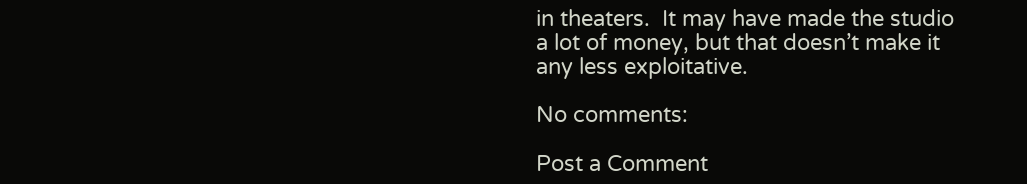in theaters.  It may have made the studio a lot of money, but that doesn’t make it any less exploitative.

No comments:

Post a Comment